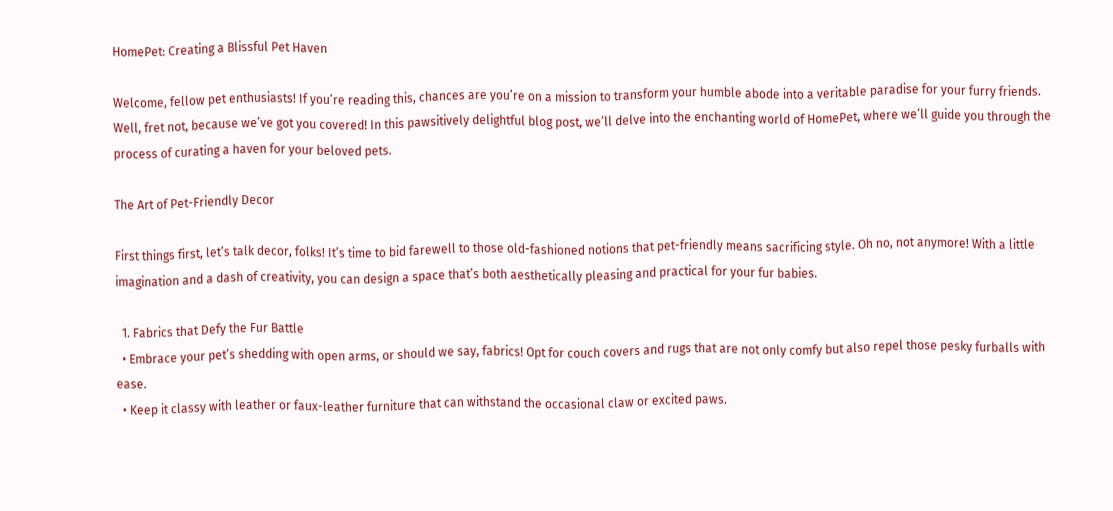HomePet: Creating a Blissful Pet Haven

Welcome, fellow pet enthusiasts! If you’re reading this, chances are you’re on a mission to transform your humble abode into a veritable paradise for your furry friends. Well, fret not, because we’ve got you covered! In this pawsitively delightful blog post, we’ll delve into the enchanting world of HomePet, where we’ll guide you through the process of curating a haven for your beloved pets.

The Art of Pet-Friendly Decor

First things first, let’s talk decor, folks! It’s time to bid farewell to those old-fashioned notions that pet-friendly means sacrificing style. Oh no, not anymore! With a little imagination and a dash of creativity, you can design a space that’s both aesthetically pleasing and practical for your fur babies.

  1. Fabrics that Defy the Fur Battle
  • Embrace your pet’s shedding with open arms, or should we say, fabrics! Opt for couch covers and rugs that are not only comfy but also repel those pesky furballs with ease.
  • Keep it classy with leather or faux-leather furniture that can withstand the occasional claw or excited paws.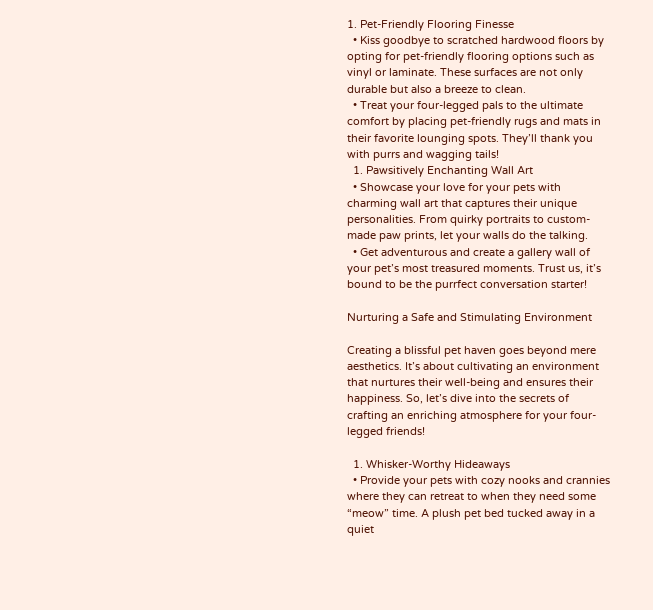1. Pet-Friendly Flooring Finesse
  • Kiss goodbye to scratched hardwood floors by opting for pet-friendly flooring options such as vinyl or laminate. These surfaces are not only durable but also a breeze to clean.
  • Treat your four-legged pals to the ultimate comfort by placing pet-friendly rugs and mats in their favorite lounging spots. They’ll thank you with purrs and wagging tails!
  1. Pawsitively Enchanting Wall Art
  • Showcase your love for your pets with charming wall art that captures their unique personalities. From quirky portraits to custom-made paw prints, let your walls do the talking.
  • Get adventurous and create a gallery wall of your pet’s most treasured moments. Trust us, it’s bound to be the purrfect conversation starter!

Nurturing a Safe and Stimulating Environment

Creating a blissful pet haven goes beyond mere aesthetics. It’s about cultivating an environment that nurtures their well-being and ensures their happiness. So, let’s dive into the secrets of crafting an enriching atmosphere for your four-legged friends!

  1. Whisker-Worthy Hideaways
  • Provide your pets with cozy nooks and crannies where they can retreat to when they need some “meow” time. A plush pet bed tucked away in a quiet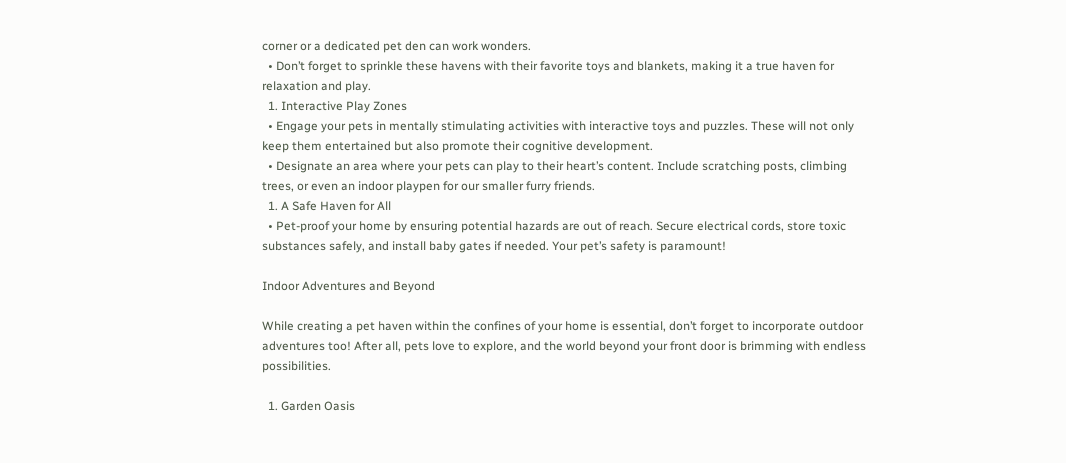corner or a dedicated pet den can work wonders.
  • Don’t forget to sprinkle these havens with their favorite toys and blankets, making it a true haven for relaxation and play.
  1. Interactive Play Zones
  • Engage your pets in mentally stimulating activities with interactive toys and puzzles. These will not only keep them entertained but also promote their cognitive development.
  • Designate an area where your pets can play to their heart’s content. Include scratching posts, climbing trees, or even an indoor playpen for our smaller furry friends.
  1. A Safe Haven for All
  • Pet-proof your home by ensuring potential hazards are out of reach. Secure electrical cords, store toxic substances safely, and install baby gates if needed. Your pet’s safety is paramount!

Indoor Adventures and Beyond

While creating a pet haven within the confines of your home is essential, don’t forget to incorporate outdoor adventures too! After all, pets love to explore, and the world beyond your front door is brimming with endless possibilities.

  1. Garden Oasis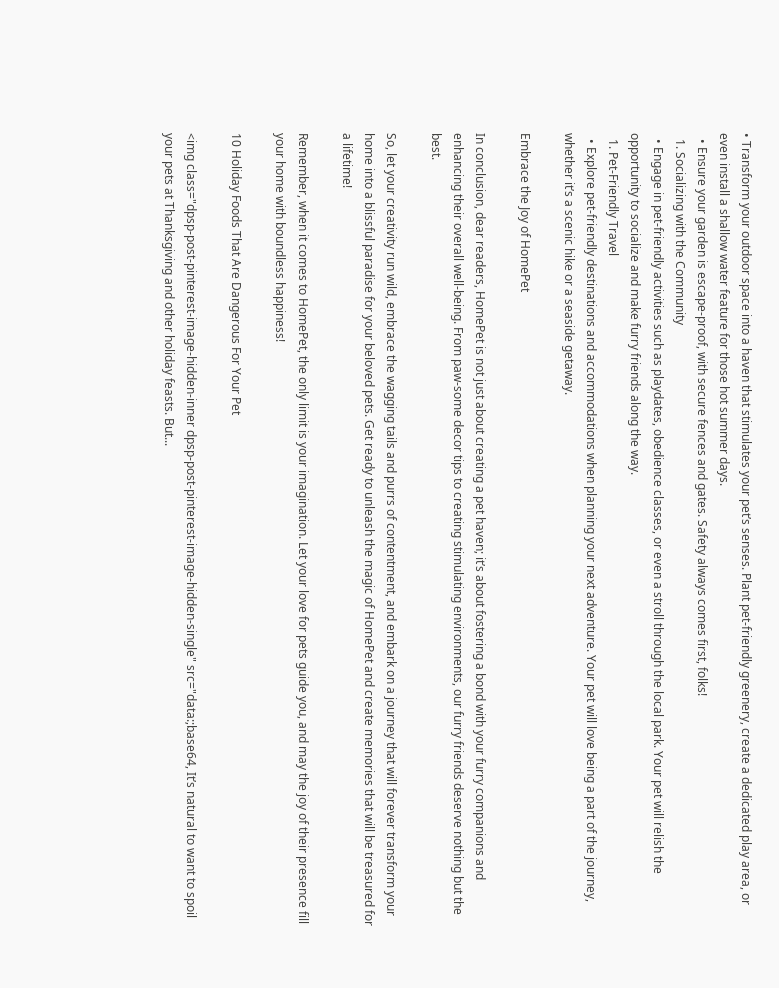• Transform your outdoor space into a haven that stimulates your pet’s senses. Plant pet-friendly greenery, create a dedicated play area, or even install a shallow water feature for those hot summer days.
  • Ensure your garden is escape-proof, with secure fences and gates. Safety always comes first, folks!
  1. Socializing with the Community
  • Engage in pet-friendly activities such as playdates, obedience classes, or even a stroll through the local park. Your pet will relish the opportunity to socialize and make furry friends along the way.
  1. Pet-Friendly Travel
  • Explore pet-friendly destinations and accommodations when planning your next adventure. Your pet will love being a part of the journey, whether it’s a scenic hike or a seaside getaway.

Embrace the Joy of HomePet

In conclusion, dear readers, HomePet is not just about creating a pet haven; it’s about fostering a bond with your furry companions and enhancing their overall well-being. From paw-some decor tips to creating stimulating environments, our furry friends deserve nothing but the best.

So, let your creativity run wild, embrace the wagging tails and purrs of contentment, and embark on a journey that will forever transform your home into a blissful paradise for your beloved pets. Get ready to unleash the magic of HomePet and create memories that will be treasured for a lifetime!

Remember, when it comes to HomePet, the only limit is your imagination. Let your love for pets guide you, and may the joy of their presence fill your home with boundless happiness!

10 Holiday Foods That Are Dangerous For Your Pet

<img class="dpsp-post-pinterest-image-hidden-inner dpsp-post-pinterest-image-hidden-single" src="data:;base64, It’s natural to want to spoil your pets at Thanksgiving and other holiday feasts. But...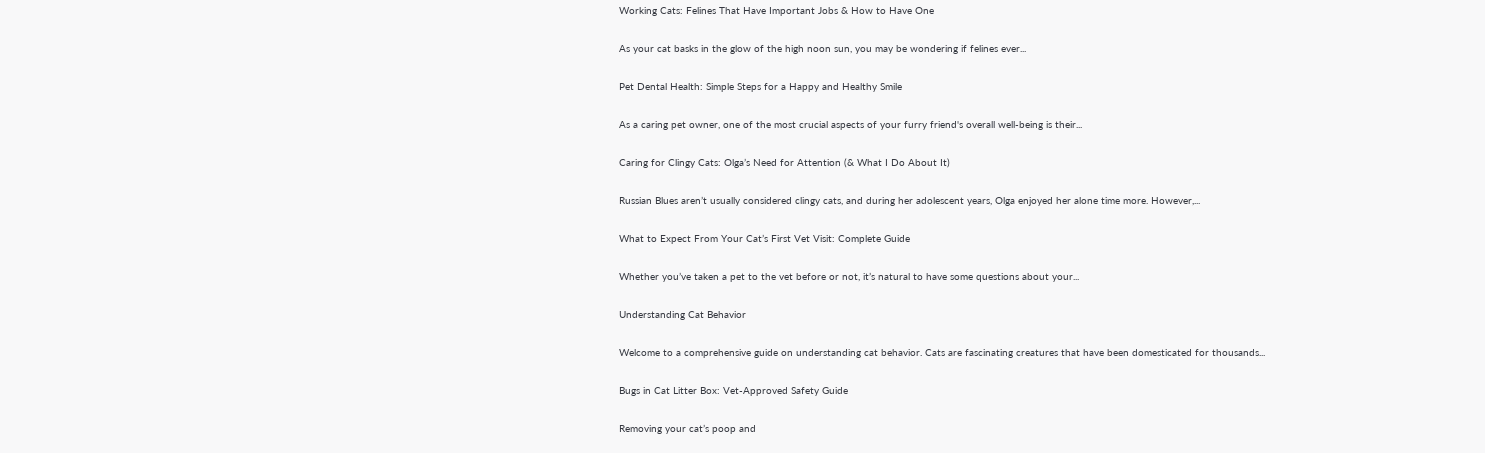Working Cats: Felines That Have Important Jobs & How to Have One

As your cat basks in the glow of the high noon sun, you may be wondering if felines ever...

Pet Dental Health: Simple Steps for a Happy and Healthy Smile

As a caring pet owner, one of the most crucial aspects of your furry friend's overall well-being is their...

Caring for Clingy Cats: Olga’s Need for Attention (& What I Do About It)

Russian Blues aren’t usually considered clingy cats, and during her adolescent years, Olga enjoyed her alone time more. However,...

What to Expect From Your Cat’s First Vet Visit: Complete Guide

Whether you’ve taken a pet to the vet before or not, it’s natural to have some questions about your...

Understanding Cat Behavior

Welcome to a comprehensive guide on understanding cat behavior. Cats are fascinating creatures that have been domesticated for thousands...

Bugs in Cat Litter Box: Vet-Approved Safety Guide

Removing your cat’s poop and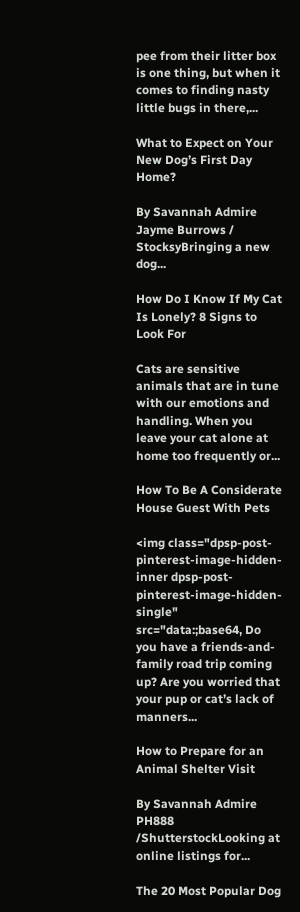pee from their litter box is one thing, but when it comes to finding nasty little bugs in there,...

What to Expect on Your New Dog’s First Day Home?

By Savannah Admire Jayme Burrows / StocksyBringing a new dog...

How Do I Know If My Cat Is Lonely? 8 Signs to Look For

Cats are sensitive animals that are in tune with our emotions and handling. When you leave your cat alone at home too frequently or...

How To Be A Considerate House Guest With Pets

<img class="dpsp-post-pinterest-image-hidden-inner dpsp-post-pinterest-image-hidden-single" src="data:;base64, Do you have a friends-and-family road trip coming up? Are you worried that your pup or cat’s lack of manners...

How to Prepare for an Animal Shelter Visit

By Savannah Admire PH888 /ShutterstockLooking at online listings for...

The 20 Most Popular Dog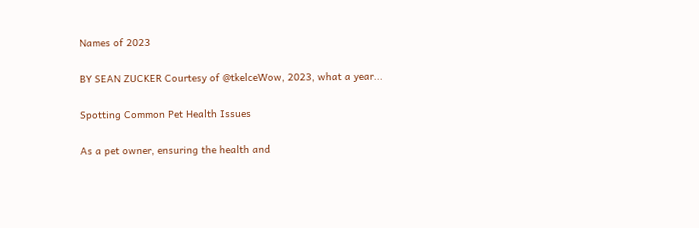Names of 2023

BY SEAN ZUCKER Courtesy of @tkelceWow, 2023, what a year...

Spotting Common Pet Health Issues

As a pet owner, ensuring the health and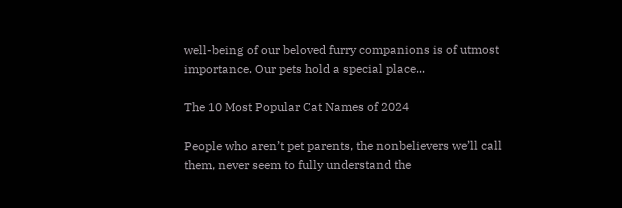well-being of our beloved furry companions is of utmost importance. Our pets hold a special place...

The 10 Most Popular Cat Names of 2024

People who aren’t pet parents, the nonbelievers we’ll call them, never seem to fully understand the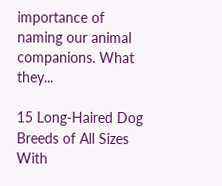importance of naming our animal companions. What they...

15 Long-Haired Dog Breeds of All Sizes With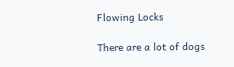Flowing Locks

There are a lot of dogs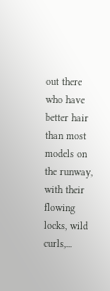out there who have better hair than most models on the runway, with their flowing locks, wild curls,...